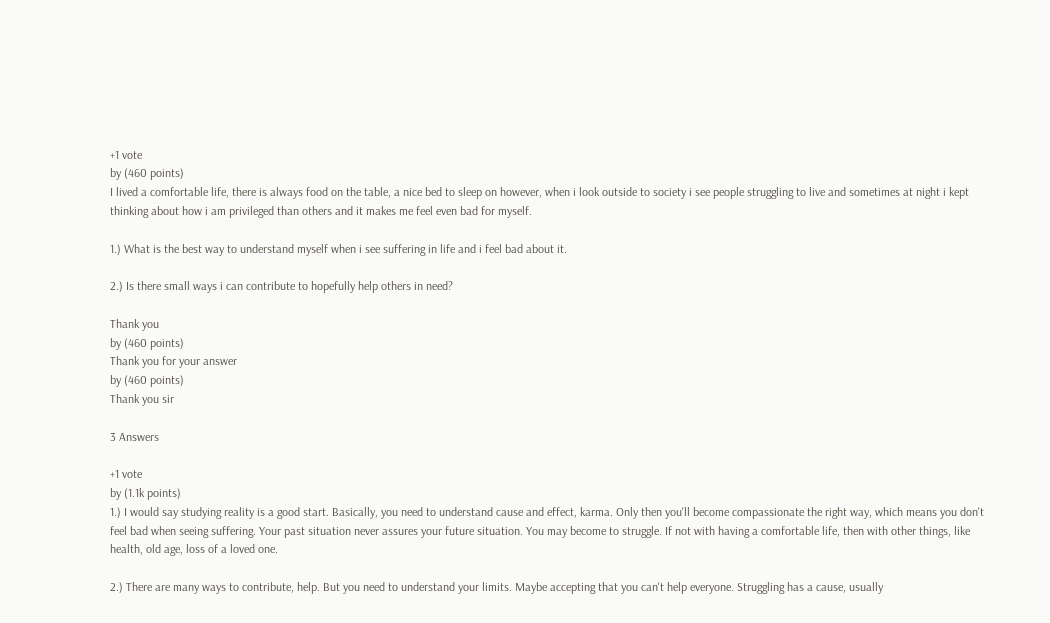+1 vote
by (460 points)
I lived a comfortable life, there is always food on the table, a nice bed to sleep on however, when i look outside to society i see people struggling to live and sometimes at night i kept thinking about how i am privileged than others and it makes me feel even bad for myself.

1.) What is the best way to understand myself when i see suffering in life and i feel bad about it.

2.) Is there small ways i can contribute to hopefully help others in need?

Thank you
by (460 points)
Thank you for your answer
by (460 points)
Thank you sir

3 Answers

+1 vote
by (1.1k points)
1.) I would say studying reality is a good start. Basically, you need to understand cause and effect, karma. Only then you'll become compassionate the right way, which means you don't feel bad when seeing suffering. Your past situation never assures your future situation. You may become to struggle. If not with having a comfortable life, then with other things, like health, old age, loss of a loved one.

2.) There are many ways to contribute, help. But you need to understand your limits. Maybe accepting that you can't help everyone. Struggling has a cause, usually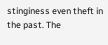stinginess even theft in the past. The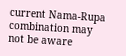current Nama-Rupa combination may not be aware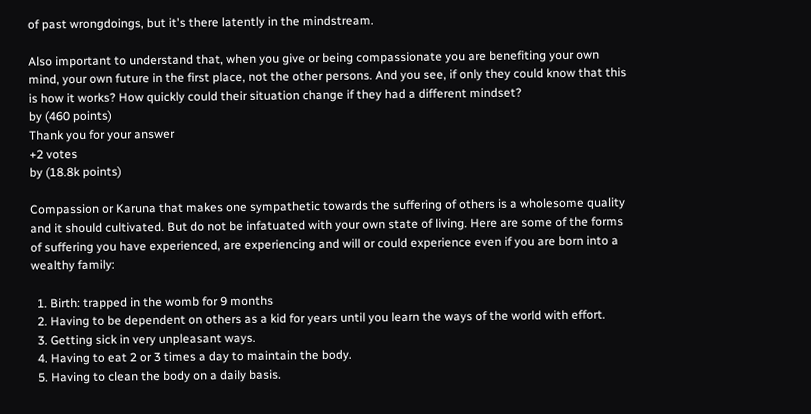of past wrongdoings, but it's there latently in the mindstream.

Also important to understand that, when you give or being compassionate you are benefiting your own mind, your own future in the first place, not the other persons. And you see, if only they could know that this is how it works? How quickly could their situation change if they had a different mindset?
by (460 points)
Thank you for your answer
+2 votes
by (18.8k points)

Compassion or Karuna that makes one sympathetic towards the suffering of others is a wholesome quality and it should cultivated. But do not be infatuated with your own state of living. Here are some of the forms of suffering you have experienced, are experiencing and will or could experience even if you are born into a wealthy family:

  1. Birth: trapped in the womb for 9 months
  2. Having to be dependent on others as a kid for years until you learn the ways of the world with effort.
  3. Getting sick in very unpleasant ways.
  4. Having to eat 2 or 3 times a day to maintain the body.
  5. Having to clean the body on a daily basis.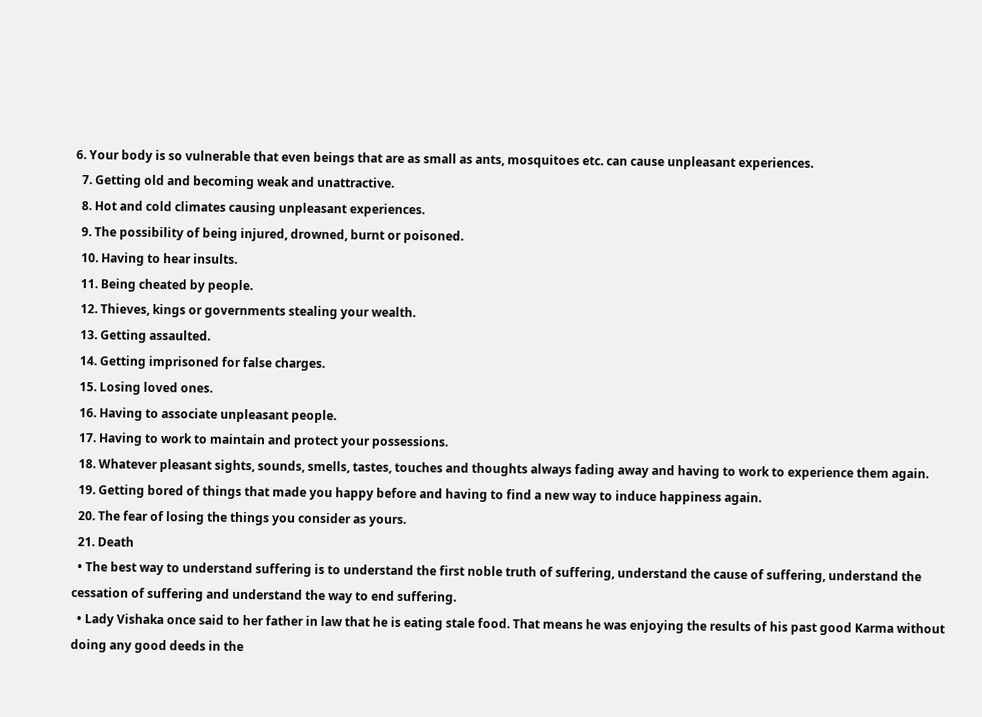6. Your body is so vulnerable that even beings that are as small as ants, mosquitoes etc. can cause unpleasant experiences.
  7. Getting old and becoming weak and unattractive.
  8. Hot and cold climates causing unpleasant experiences.
  9. The possibility of being injured, drowned, burnt or poisoned.
  10. Having to hear insults.
  11. Being cheated by people.
  12. Thieves, kings or governments stealing your wealth.
  13. Getting assaulted.
  14. Getting imprisoned for false charges.
  15. Losing loved ones.
  16. Having to associate unpleasant people.
  17. Having to work to maintain and protect your possessions.
  18. Whatever pleasant sights, sounds, smells, tastes, touches and thoughts always fading away and having to work to experience them again.
  19. Getting bored of things that made you happy before and having to find a new way to induce happiness again.
  20. The fear of losing the things you consider as yours.
  21. Death
  • The best way to understand suffering is to understand the first noble truth of suffering, understand the cause of suffering, understand the cessation of suffering and understand the way to end suffering.
  • Lady Vishaka once said to her father in law that he is eating stale food. That means he was enjoying the results of his past good Karma without doing any good deeds in the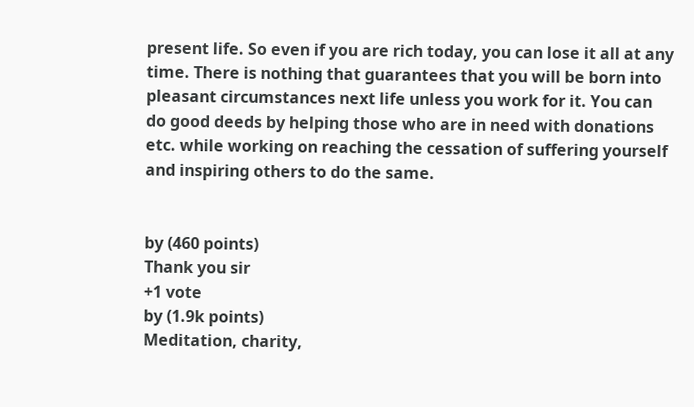present life. So even if you are rich today, you can lose it all at any time. There is nothing that guarantees that you will be born into pleasant circumstances next life unless you work for it. You can do good deeds by helping those who are in need with donations etc. while working on reaching the cessation of suffering yourself and inspiring others to do the same.


by (460 points)
Thank you sir
+1 vote
by (1.9k points)
Meditation, charity,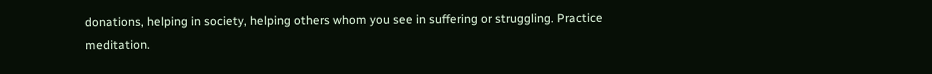donations, helping in society, helping others whom you see in suffering or struggling. Practice meditation.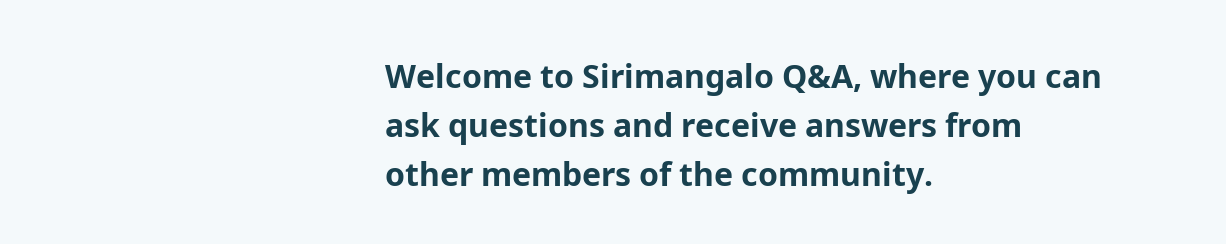Welcome to Sirimangalo Q&A, where you can ask questions and receive answers from other members of the community.